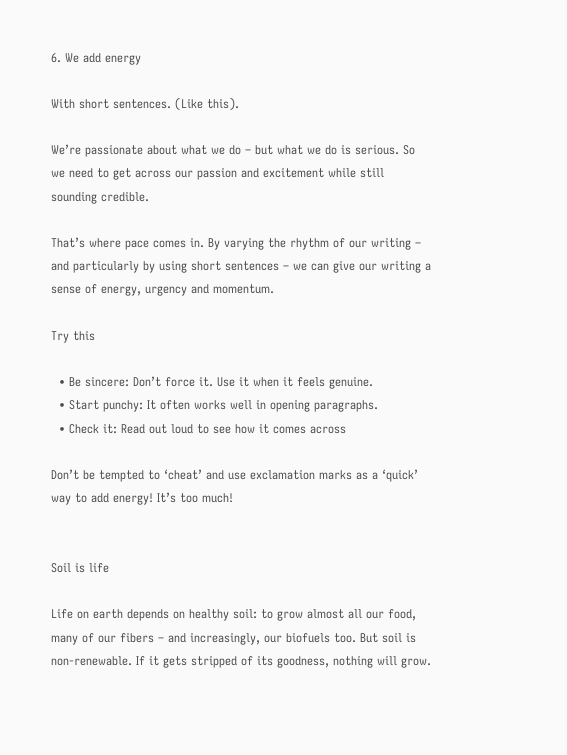6. We add energy

With short sentences. (Like this).

We’re passionate about what we do – but what we do is serious. So we need to get across our passion and excitement while still sounding credible.

That’s where pace comes in. By varying the rhythm of our writing – and particularly by using short sentences – we can give our writing a sense of energy, urgency and momentum.

Try this

  • Be sincere: Don’t force it. Use it when it feels genuine.
  • Start punchy: It often works well in opening paragraphs.
  • Check it: Read out loud to see how it comes across

Don’t be tempted to ‘cheat’ and use exclamation marks as a ‘quick’ way to add energy! It’s too much!


Soil is life

Life on earth depends on healthy soil: to grow almost all our food, many of our fibers – and increasingly, our biofuels too. But soil is non-renewable. If it gets stripped of its goodness, nothing will grow.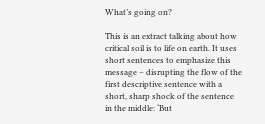What’s going on?

This is an extract talking about how critical soil is to life on earth. It uses short sentences to emphasize this message – disrupting the flow of the first descriptive sentence with a short, sharp shock of the sentence in the middle: ‘But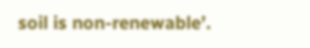soil is non-renewable’.